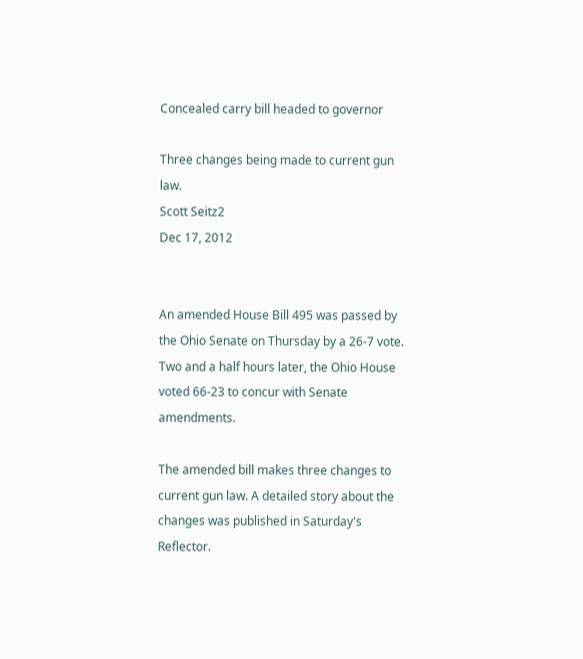Concealed carry bill headed to governor

Three changes being made to current gun law.
Scott Seitz2
Dec 17, 2012


An amended House Bill 495 was passed by the Ohio Senate on Thursday by a 26-7 vote. Two and a half hours later, the Ohio House voted 66-23 to concur with Senate amendments.

The amended bill makes three changes to current gun law. A detailed story about the changes was published in Saturday's Reflector.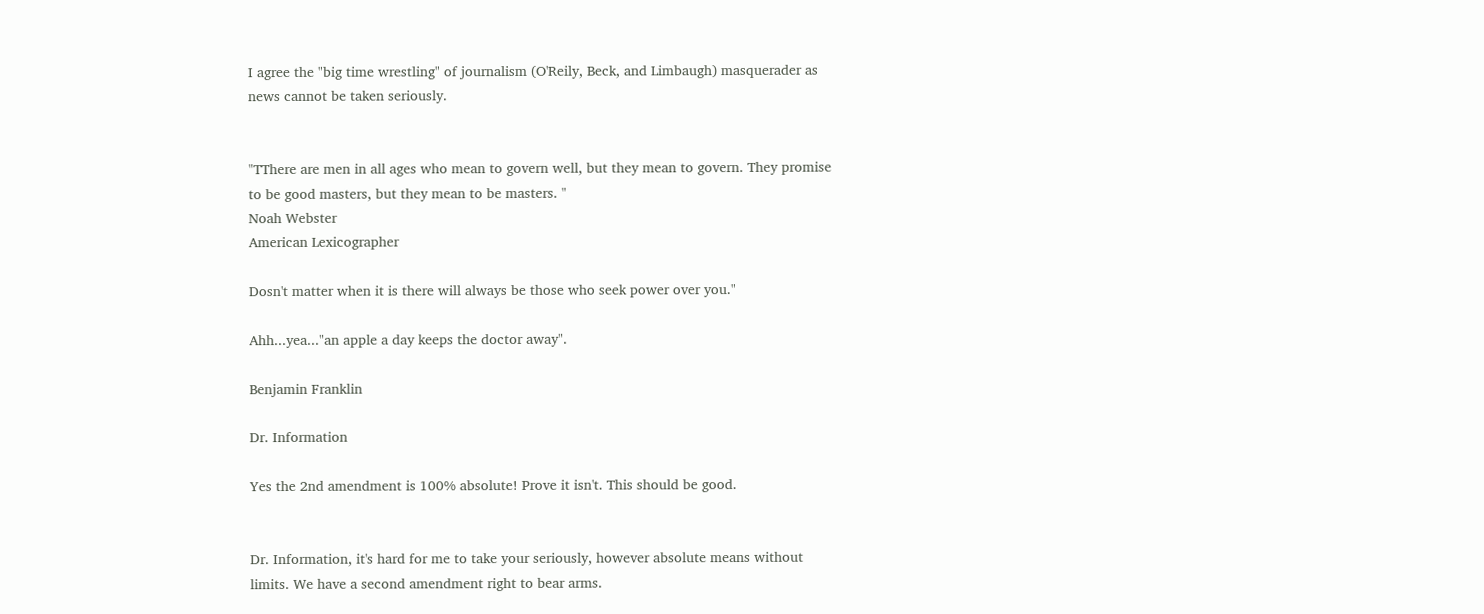I agree the "big time wrestling" of journalism (O'Reily, Beck, and Limbaugh) masquerader as news cannot be taken seriously.


"TThere are men in all ages who mean to govern well, but they mean to govern. They promise to be good masters, but they mean to be masters. "
Noah Webster
American Lexicographer

Dosn't matter when it is there will always be those who seek power over you."

Ahh...yea..."an apple a day keeps the doctor away".

Benjamin Franklin

Dr. Information

Yes the 2nd amendment is 100% absolute! Prove it isn't. This should be good.


Dr. Information, it's hard for me to take your seriously, however absolute means without limits. We have a second amendment right to bear arms.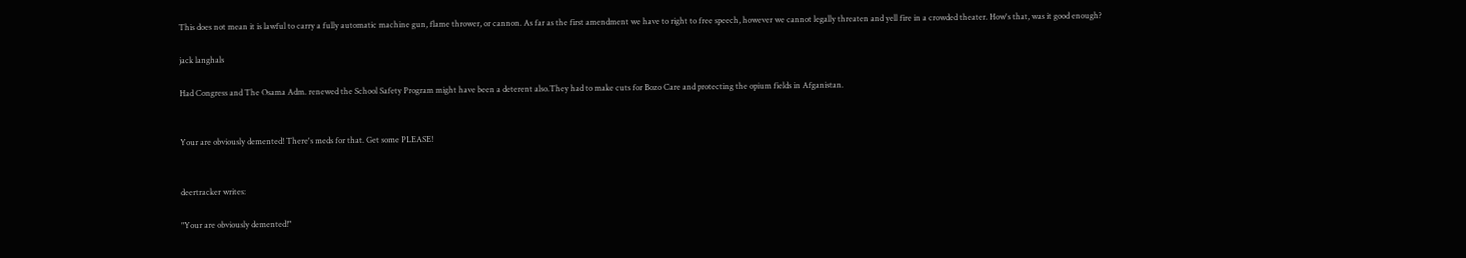This does not mean it is lawful to carry a fully automatic machine gun, flame thrower, or cannon. As far as the first amendment we have to right to free speech, however we cannot legally threaten and yell fire in a crowded theater. How's that, was it good enough?

jack langhals

Had Congress and The Osama Adm. renewed the School Safety Program might have been a deterent also.They had to make cuts for Bozo Care and protecting the opium fields in Afganistan.


Your are obviously demented! There's meds for that. Get some PLEASE!


deertracker writes:

"Your are obviously demented!"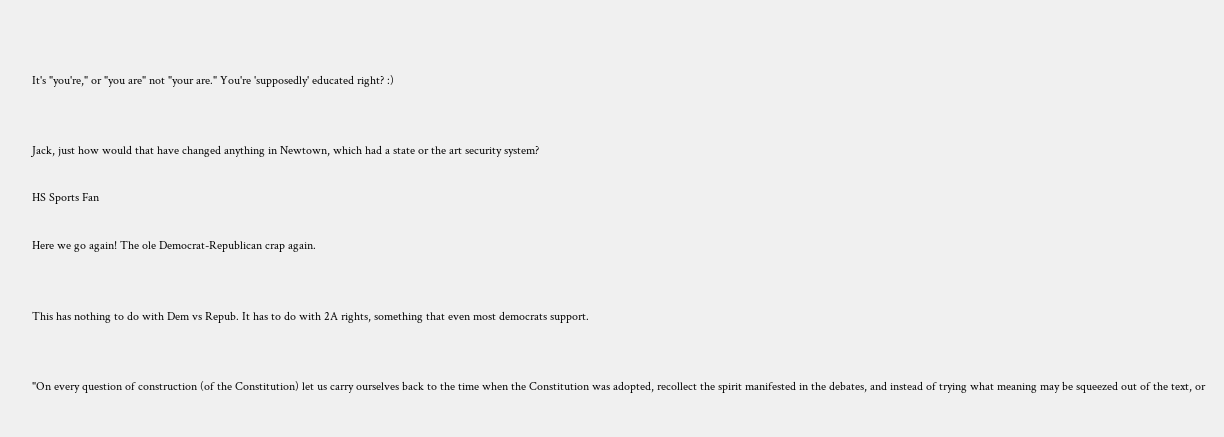It's "you're," or "you are" not "your are." You're 'supposedly' educated right? :)


Jack, just how would that have changed anything in Newtown, which had a state or the art security system?

HS Sports Fan

Here we go again! The ole Democrat-Republican crap again.


This has nothing to do with Dem vs Repub. It has to do with 2A rights, something that even most democrats support.


"On every question of construction (of the Constitution) let us carry ourselves back to the time when the Constitution was adopted, recollect the spirit manifested in the debates, and instead of trying what meaning may be squeezed out of the text, or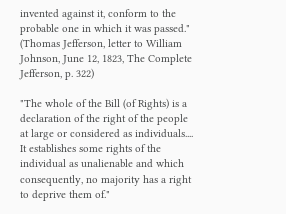invented against it, conform to the probable one in which it was passed." (Thomas Jefferson, letter to William Johnson, June 12, 1823, The Complete Jefferson, p. 322)

"The whole of the Bill (of Rights) is a declaration of the right of the people at large or considered as individuals.... It establishes some rights of the individual as unalienable and which consequently, no majority has a right to deprive them of."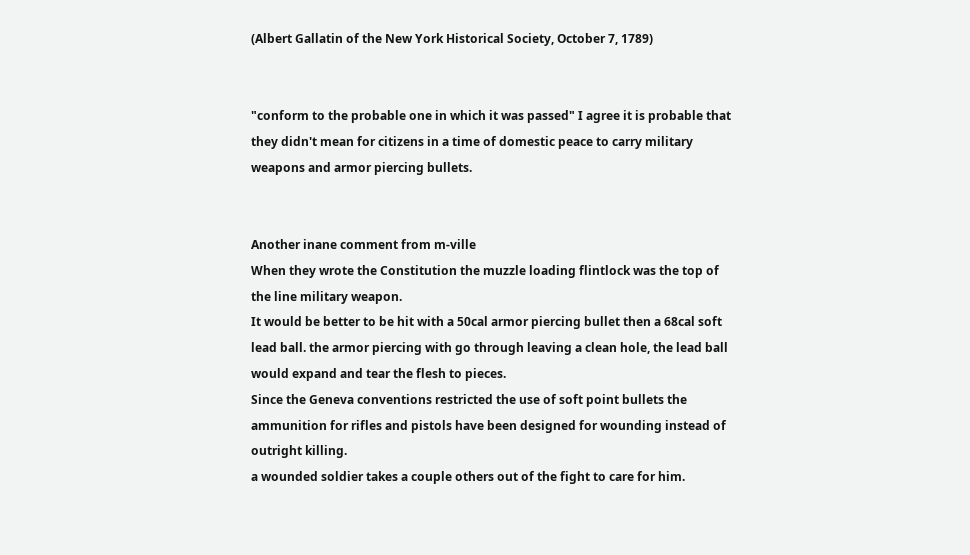(Albert Gallatin of the New York Historical Society, October 7, 1789)


"conform to the probable one in which it was passed" I agree it is probable that they didn't mean for citizens in a time of domestic peace to carry military weapons and armor piercing bullets.


Another inane comment from m-ville
When they wrote the Constitution the muzzle loading flintlock was the top of the line military weapon.
It would be better to be hit with a 50cal armor piercing bullet then a 68cal soft lead ball. the armor piercing with go through leaving a clean hole, the lead ball would expand and tear the flesh to pieces.
Since the Geneva conventions restricted the use of soft point bullets the ammunition for rifles and pistols have been designed for wounding instead of outright killing.
a wounded soldier takes a couple others out of the fight to care for him.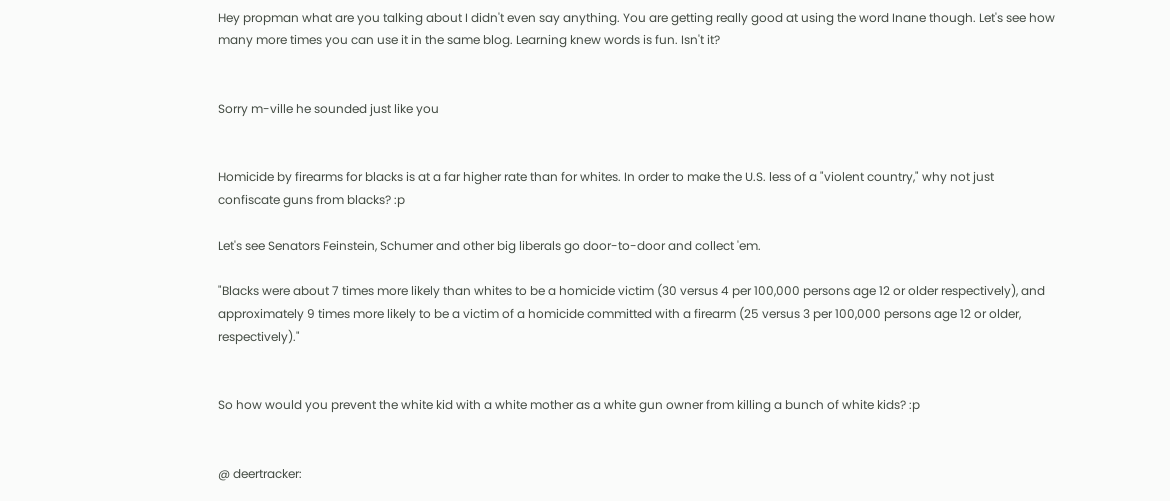Hey propman what are you talking about I didn't even say anything. You are getting really good at using the word Inane though. Let's see how many more times you can use it in the same blog. Learning knew words is fun. Isn't it?


Sorry m-ville he sounded just like you


Homicide by firearms for blacks is at a far higher rate than for whites. In order to make the U.S. less of a "violent country," why not just confiscate guns from blacks? :p

Let's see Senators Feinstein, Schumer and other big liberals go door-to-door and collect 'em.

"Blacks were about 7 times more likely than whites to be a homicide victim (30 versus 4 per 100,000 persons age 12 or older respectively), and approximately 9 times more likely to be a victim of a homicide committed with a firearm (25 versus 3 per 100,000 persons age 12 or older, respectively)."


So how would you prevent the white kid with a white mother as a white gun owner from killing a bunch of white kids? :p


@ deertracker: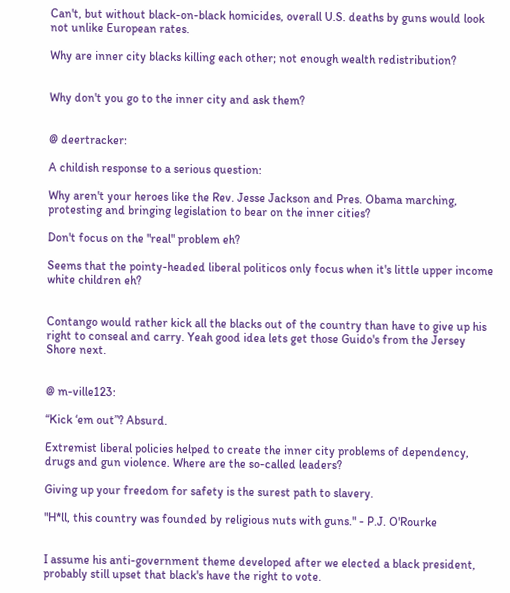Can't, but without black-on-black homicides, overall U.S. deaths by guns would look not unlike European rates.

Why are inner city blacks killing each other; not enough wealth redistribution?


Why don't you go to the inner city and ask them?


@ deertracker:

A childish response to a serious question:

Why aren't your heroes like the Rev. Jesse Jackson and Pres. Obama marching, protesting and bringing legislation to bear on the inner cities?

Don't focus on the "real" problem eh?

Seems that the pointy-headed liberal politicos only focus when it's little upper income white children eh?


Contango would rather kick all the blacks out of the country than have to give up his right to conseal and carry. Yeah good idea lets get those Guido's from the Jersey Shore next.


@ m-ville123:

“Kick ‘em out”? Absurd.

Extremist liberal policies helped to create the inner city problems of dependency, drugs and gun violence. Where are the so-called leaders?

Giving up your freedom for safety is the surest path to slavery.

"H*ll, this country was founded by religious nuts with guns." - P.J. O'Rourke


I assume his anti-government theme developed after we elected a black president, probably still upset that black's have the right to vote.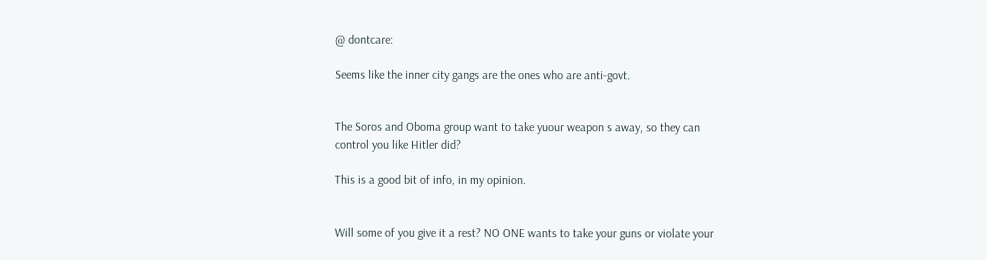@ dontcare:

Seems like the inner city gangs are the ones who are anti-govt.


The Soros and Oboma group want to take yuour weapon s away, so they can control you like Hitler did?

This is a good bit of info, in my opinion.


Will some of you give it a rest? NO ONE wants to take your guns or violate your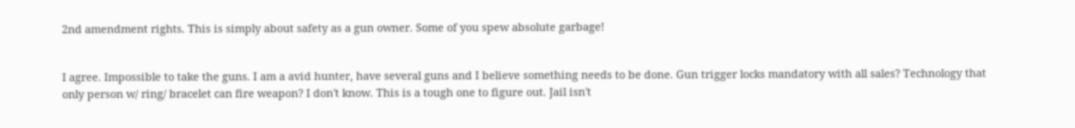2nd amendment rights. This is simply about safety as a gun owner. Some of you spew absolute garbage!


I agree. Impossible to take the guns. I am a avid hunter, have several guns and I believe something needs to be done. Gun trigger locks mandatory with all sales? Technology that only person w/ ring/ bracelet can fire weapon? I don't know. This is a tough one to figure out. Jail isn't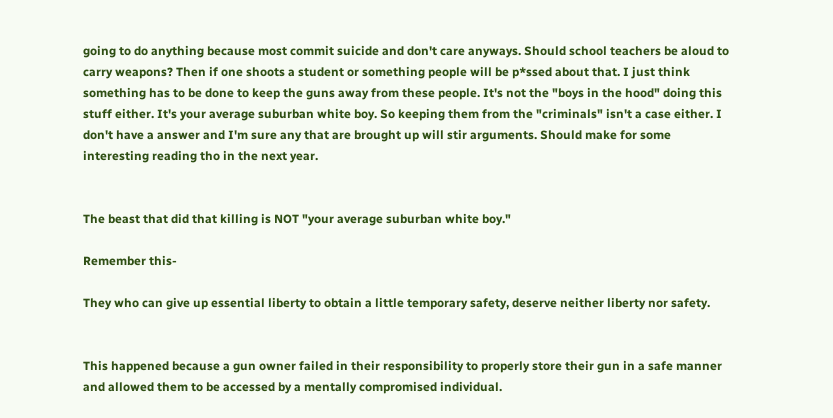going to do anything because most commit suicide and don't care anyways. Should school teachers be aloud to carry weapons? Then if one shoots a student or something people will be p*ssed about that. I just think something has to be done to keep the guns away from these people. It's not the "boys in the hood" doing this stuff either. It's your average suburban white boy. So keeping them from the "criminals" isn't a case either. I don't have a answer and I'm sure any that are brought up will stir arguments. Should make for some interesting reading tho in the next year.


The beast that did that killing is NOT "your average suburban white boy."

Remember this-

They who can give up essential liberty to obtain a little temporary safety, deserve neither liberty nor safety.


This happened because a gun owner failed in their responsibility to properly store their gun in a safe manner and allowed them to be accessed by a mentally compromised individual.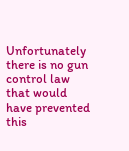Unfortunately there is no gun control law that would have prevented this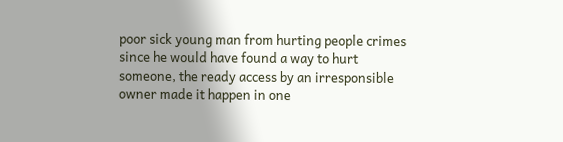poor sick young man from hurting people crimes since he would have found a way to hurt someone, the ready access by an irresponsible owner made it happen in one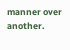manner over another.